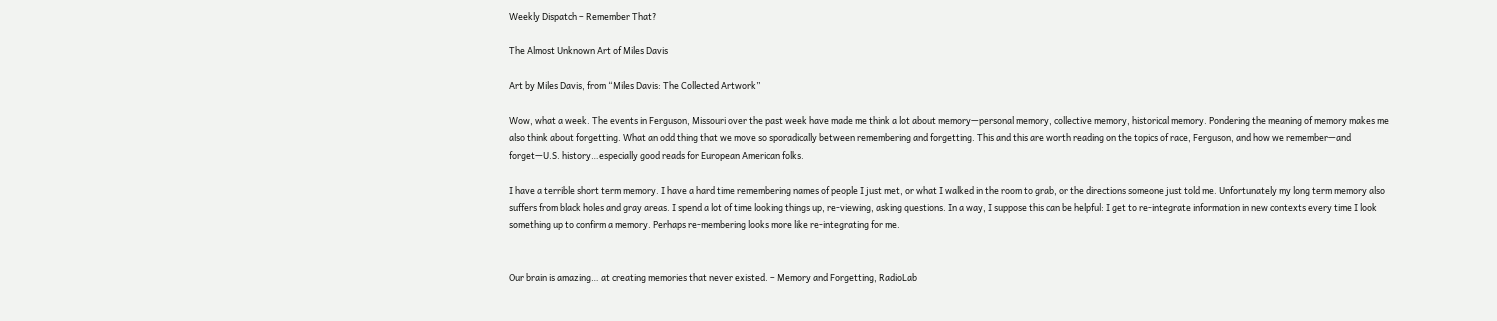Weekly Dispatch – Remember That?

The Almost Unknown Art of Miles Davis

Art by Miles Davis, from “Miles Davis: The Collected Artwork”

Wow, what a week. The events in Ferguson, Missouri over the past week have made me think a lot about memory—personal memory, collective memory, historical memory. Pondering the meaning of memory makes me also think about forgetting. What an odd thing that we move so sporadically between remembering and forgetting. This and this are worth reading on the topics of race, Ferguson, and how we remember—and forget—U.S. history…especially good reads for European American folks.

I have a terrible short term memory. I have a hard time remembering names of people I just met, or what I walked in the room to grab, or the directions someone just told me. Unfortunately my long term memory also suffers from black holes and gray areas. I spend a lot of time looking things up, re-viewing, asking questions. In a way, I suppose this can be helpful: I get to re-integrate information in new contexts every time I look something up to confirm a memory. Perhaps re-membering looks more like re-integrating for me.


Our brain is amazing… at creating memories that never existed. – Memory and Forgetting, RadioLab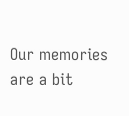Our memories are a bit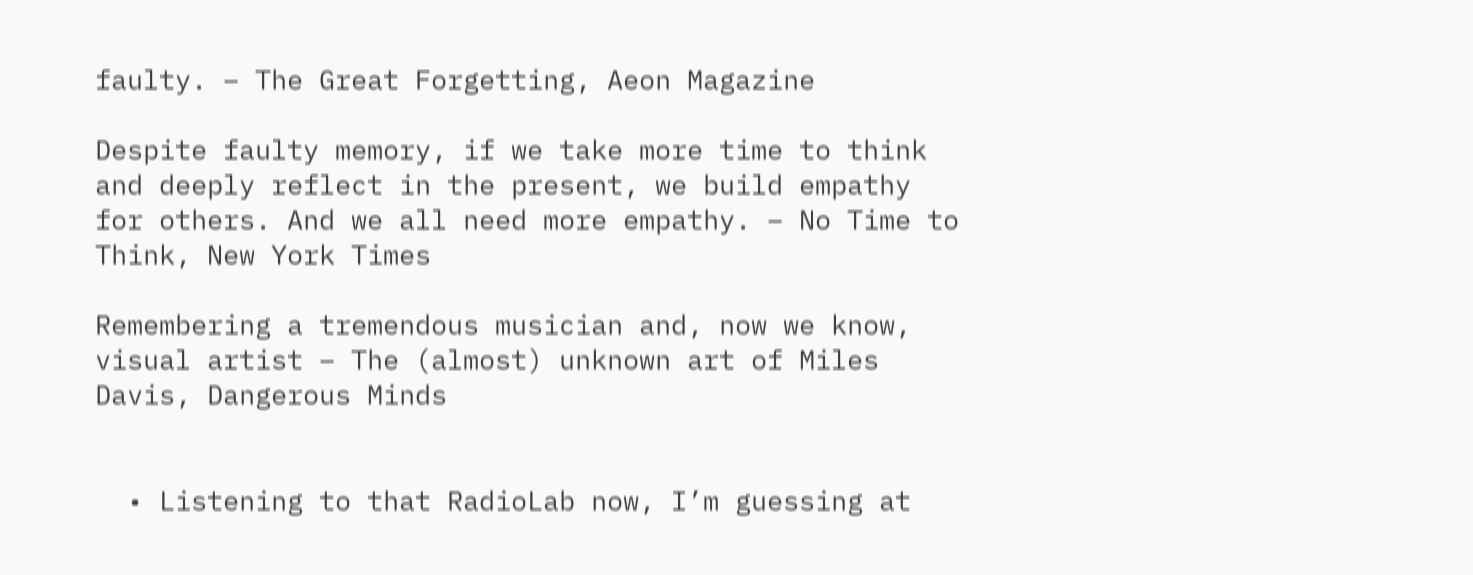faulty. – The Great Forgetting, Aeon Magazine

Despite faulty memory, if we take more time to think and deeply reflect in the present, we build empathy for others. And we all need more empathy. – No Time to Think, New York Times

Remembering a tremendous musician and, now we know, visual artist – The (almost) unknown art of Miles Davis, Dangerous Minds


  • Listening to that RadioLab now, I’m guessing at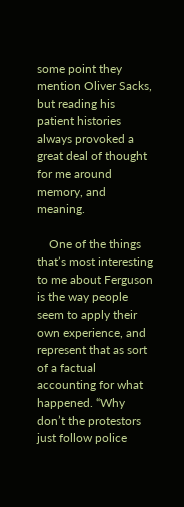some point they mention Oliver Sacks, but reading his patient histories always provoked a great deal of thought for me around memory, and meaning.

    One of the things that’s most interesting to me about Ferguson is the way people seem to apply their own experience, and represent that as sort of a factual accounting for what happened. “Why don’t the protestors just follow police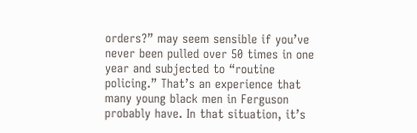orders?” may seem sensible if you’ve never been pulled over 50 times in one year and subjected to “routine policing.” That’s an experience that many young black men in Ferguson probably have. In that situation, it’s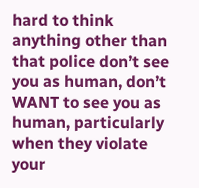hard to think anything other than that police don’t see you as human, don’t WANT to see you as human, particularly when they violate your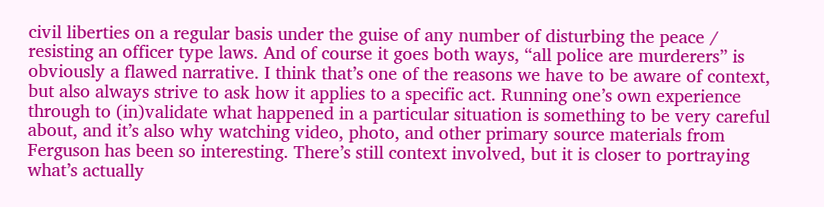civil liberties on a regular basis under the guise of any number of disturbing the peace / resisting an officer type laws. And of course it goes both ways, “all police are murderers” is obviously a flawed narrative. I think that’s one of the reasons we have to be aware of context, but also always strive to ask how it applies to a specific act. Running one’s own experience through to (in)validate what happened in a particular situation is something to be very careful about, and it’s also why watching video, photo, and other primary source materials from Ferguson has been so interesting. There’s still context involved, but it is closer to portraying what’s actually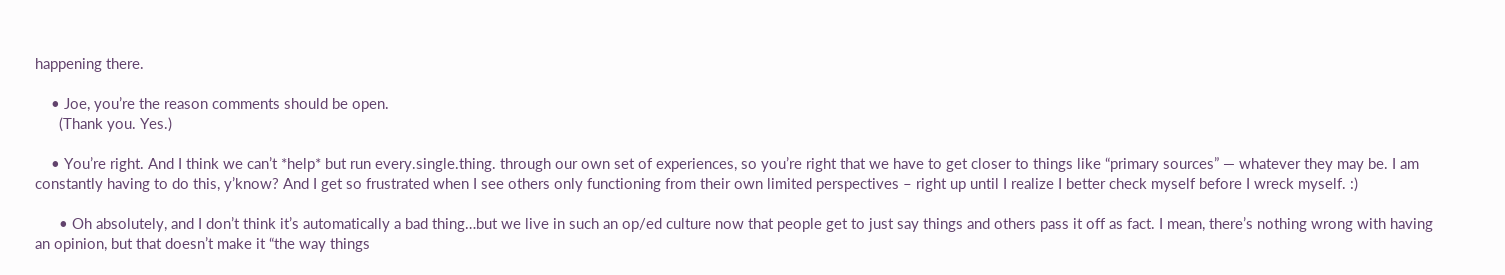happening there.

    • Joe, you’re the reason comments should be open.
      (Thank you. Yes.)

    • You’re right. And I think we can’t *help* but run every.single.thing. through our own set of experiences, so you’re right that we have to get closer to things like “primary sources” — whatever they may be. I am constantly having to do this, y’know? And I get so frustrated when I see others only functioning from their own limited perspectives – right up until I realize I better check myself before I wreck myself. :)

      • Oh absolutely, and I don’t think it’s automatically a bad thing…but we live in such an op/ed culture now that people get to just say things and others pass it off as fact. I mean, there’s nothing wrong with having an opinion, but that doesn’t make it “the way things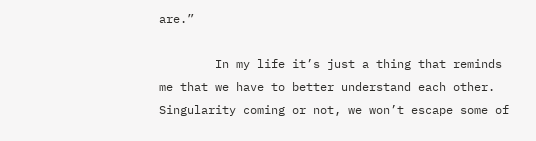are.”

        In my life it’s just a thing that reminds me that we have to better understand each other. Singularity coming or not, we won’t escape some of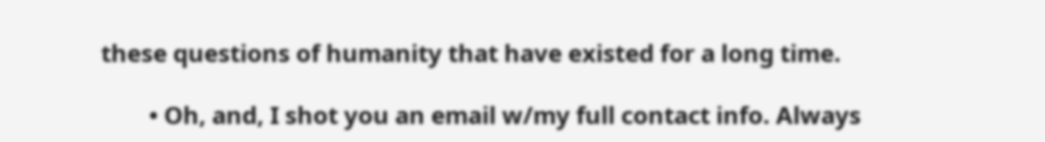these questions of humanity that have existed for a long time.

        • Oh, and, I shot you an email w/my full contact info. Always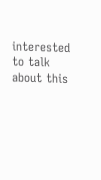interested to talk about this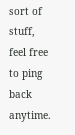sort of stuff, feel free to ping back anytime.